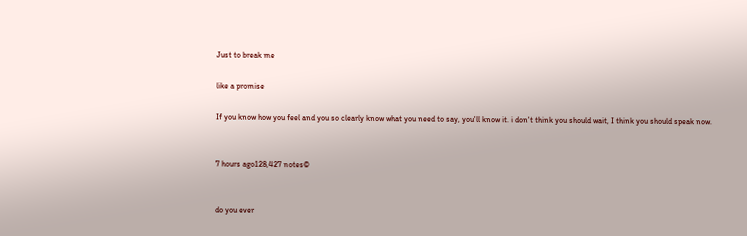Just to break me

like a promise

If you know how you feel and you so clearly know what you need to say, you'll know it. i don't think you should wait, I think you should speak now.


7 hours ago128,427 notes©


do you ever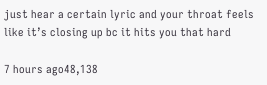just hear a certain lyric and your throat feels like it’s closing up bc it hits you that hard

7 hours ago48,138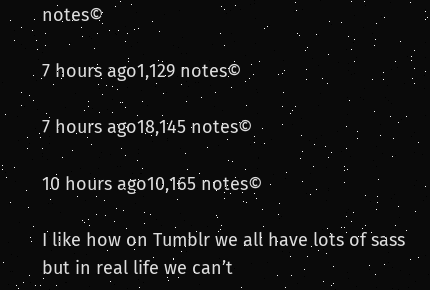notes©

7 hours ago1,129 notes©

7 hours ago18,145 notes©

10 hours ago10,165 notes©

I like how on Tumblr we all have lots of sass but in real life we can’t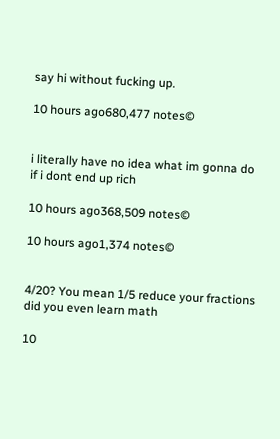say hi without fucking up.

10 hours ago680,477 notes©


i literally have no idea what im gonna do if i dont end up rich

10 hours ago368,509 notes©

10 hours ago1,374 notes©


4/20? You mean 1/5 reduce your fractions did you even learn math

10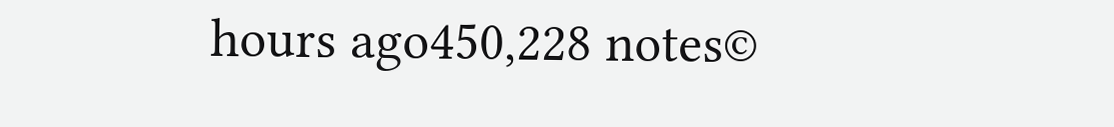hours ago450,228 notes©